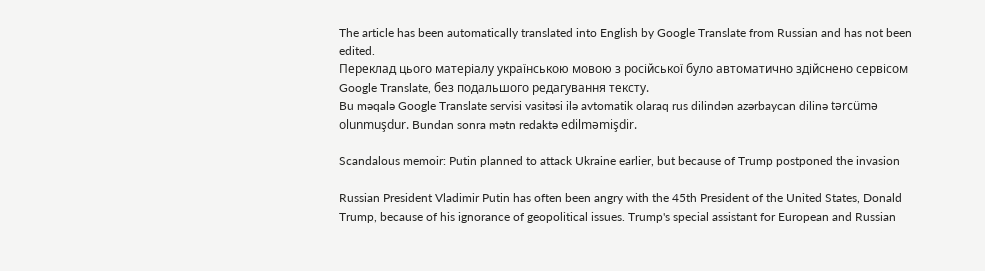The article has been automatically translated into English by Google Translate from Russian and has not been edited.
Переклад цього матеріалу українською мовою з російської було автоматично здійснено сервісом Google Translate, без подальшого редагування тексту.
Bu məqalə Google Translate servisi vasitəsi ilə avtomatik olaraq rus dilindən azərbaycan dilinə tərcümə olunmuşdur. Bundan sonra mətn redaktə edilməmişdir.

Scandalous memoir: Putin planned to attack Ukraine earlier, but because of Trump postponed the invasion

Russian President Vladimir Putin has often been angry with the 45th President of the United States, Donald Trump, because of his ignorance of geopolitical issues. Trump's special assistant for European and Russian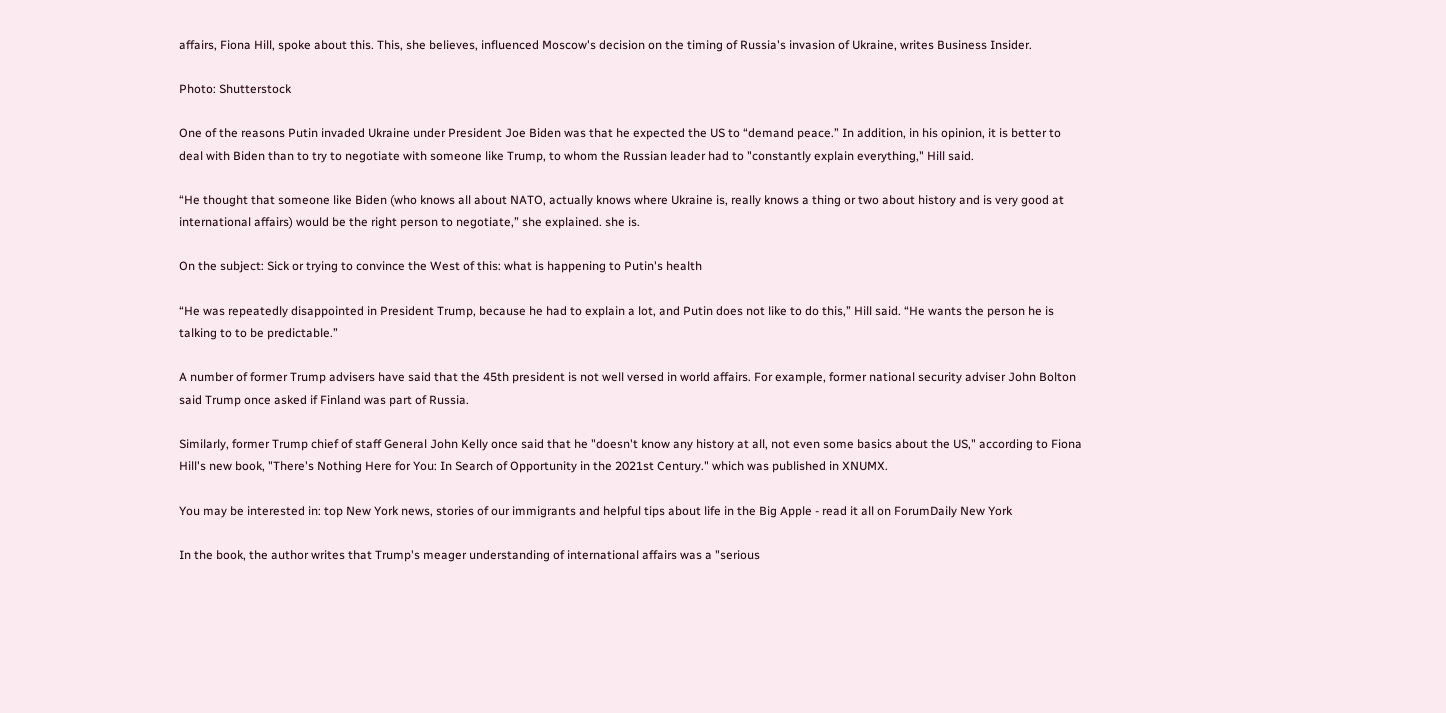affairs, Fiona Hill, spoke about this. This, she believes, influenced Moscow's decision on the timing of Russia's invasion of Ukraine, writes Business Insider.

Photo: Shutterstock

One of the reasons Putin invaded Ukraine under President Joe Biden was that he expected the US to “demand peace.” In addition, in his opinion, it is better to deal with Biden than to try to negotiate with someone like Trump, to whom the Russian leader had to "constantly explain everything," Hill said.

“He thought that someone like Biden (who knows all about NATO, actually knows where Ukraine is, really knows a thing or two about history and is very good at international affairs) would be the right person to negotiate,” she explained. she is.

On the subject: Sick or trying to convince the West of this: what is happening to Putin's health

“He was repeatedly disappointed in President Trump, because he had to explain a lot, and Putin does not like to do this,” Hill said. “He wants the person he is talking to to be predictable.”

A number of former Trump advisers have said that the 45th president is not well versed in world affairs. For example, former national security adviser John Bolton said Trump once asked if Finland was part of Russia.

Similarly, former Trump chief of staff General John Kelly once said that he "doesn't know any history at all, not even some basics about the US," according to Fiona Hill's new book, "There's Nothing Here for You: In Search of Opportunity in the 2021st Century." which was published in XNUMX.

You may be interested in: top New York news, stories of our immigrants and helpful tips about life in the Big Apple - read it all on ForumDaily New York

In the book, the author writes that Trump's meager understanding of international affairs was a "serious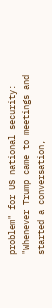problem" for US national security: "Whenever Trump came to meetings and started a conversation,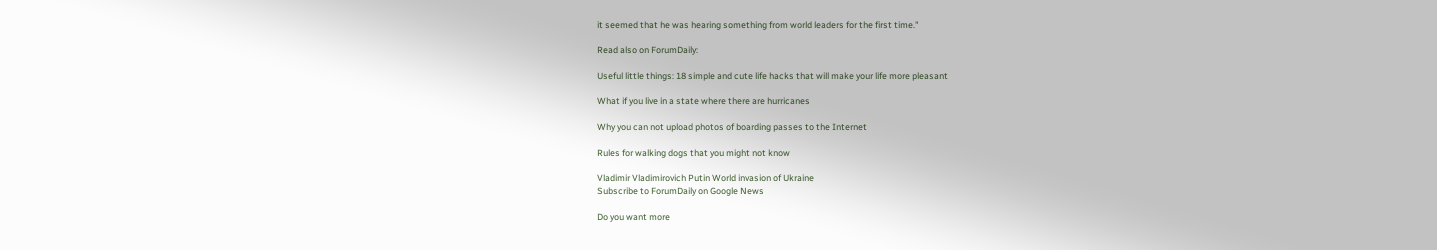it seemed that he was hearing something from world leaders for the first time."

Read also on ForumDaily:

Useful little things: 18 simple and cute life hacks that will make your life more pleasant

What if you live in a state where there are hurricanes

Why you can not upload photos of boarding passes to the Internet

Rules for walking dogs that you might not know

Vladimir Vladimirovich Putin World invasion of Ukraine
Subscribe to ForumDaily on Google News

Do you want more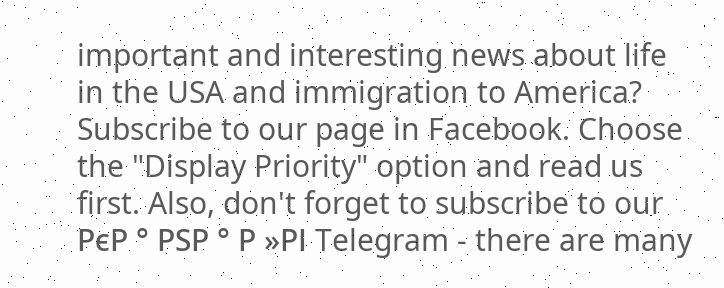important and interesting news about life in the USA and immigration to America? Subscribe to our page in Facebook. Choose the "Display Priority" option and read us first. Also, don't forget to subscribe to our РєР ° РЅР ° Р »РІ Telegram - there are many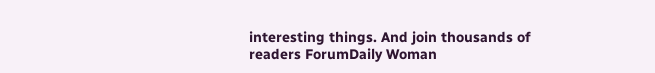interesting things. And join thousands of readers ForumDaily Woman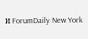и ForumDaily New York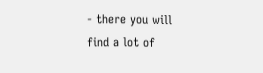- there you will find a lot of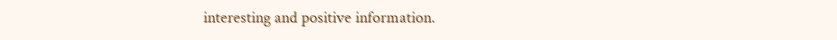interesting and positive information.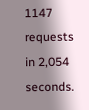1147 requests in 2,054 seconds.